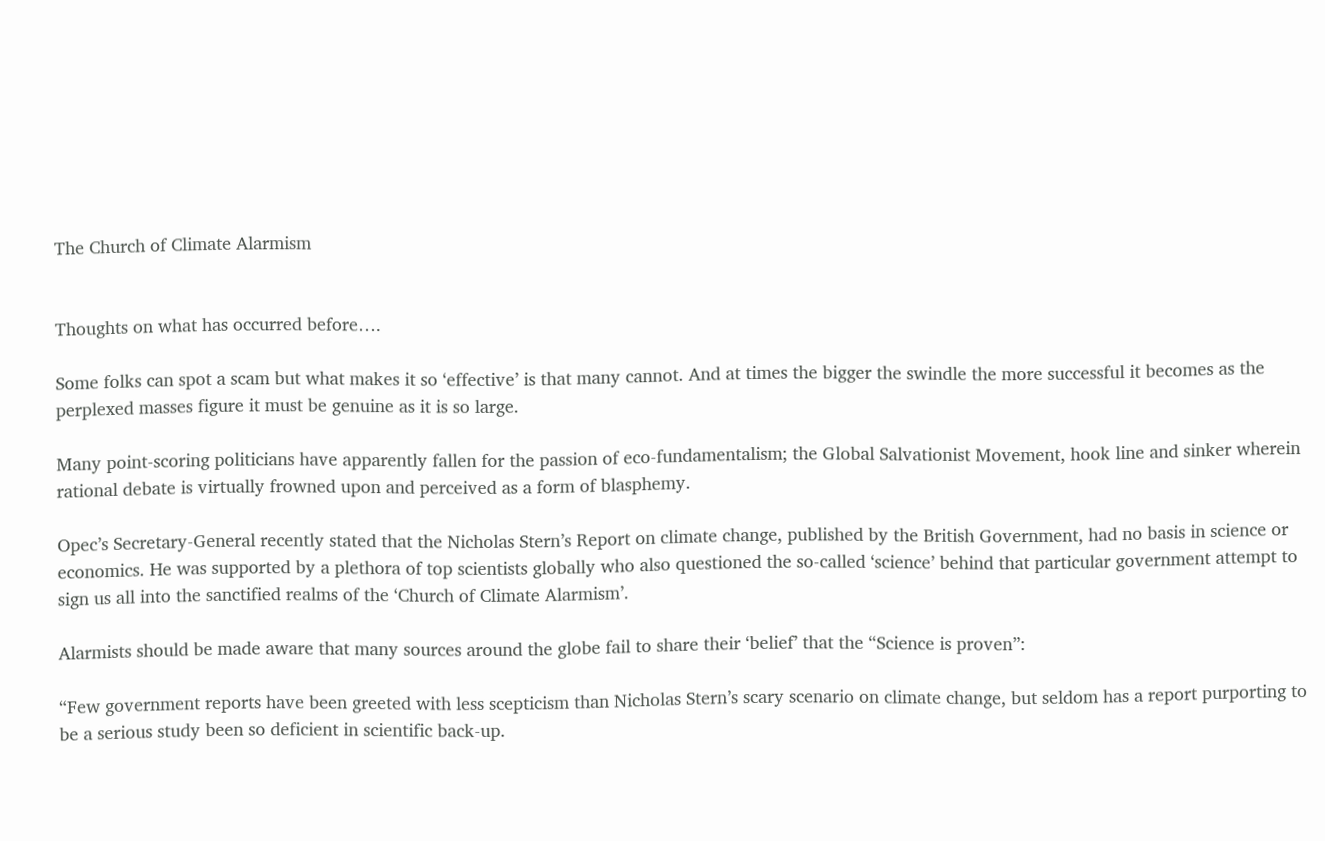The Church of Climate Alarmism


Thoughts on what has occurred before….

Some folks can spot a scam but what makes it so ‘effective’ is that many cannot. And at times the bigger the swindle the more successful it becomes as the perplexed masses figure it must be genuine as it is so large.

Many point-scoring politicians have apparently fallen for the passion of eco-fundamentalism; the Global Salvationist Movement, hook line and sinker wherein rational debate is virtually frowned upon and perceived as a form of blasphemy.

Opec’s Secretary-General recently stated that the Nicholas Stern’s Report on climate change, published by the British Government, had no basis in science or economics. He was supported by a plethora of top scientists globally who also questioned the so-called ‘science’ behind that particular government attempt to sign us all into the sanctified realms of the ‘Church of Climate Alarmism’.

Alarmists should be made aware that many sources around the globe fail to share their ‘belief’ that the “Science is proven”:

“Few government reports have been greeted with less scepticism than Nicholas Stern’s scary scenario on climate change, but seldom has a report purporting to be a serious study been so deficient in scientific back-up.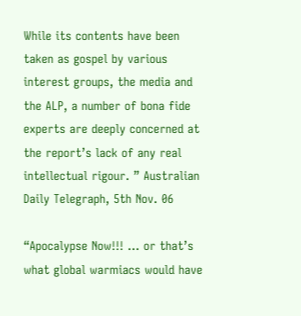While its contents have been taken as gospel by various interest groups, the media and the ALP, a number of bona fide experts are deeply concerned at the report’s lack of any real intellectual rigour. ” Australian Daily Telegraph, 5th Nov. 06

“Apocalypse Now!!! … or that’s what global warmiacs would have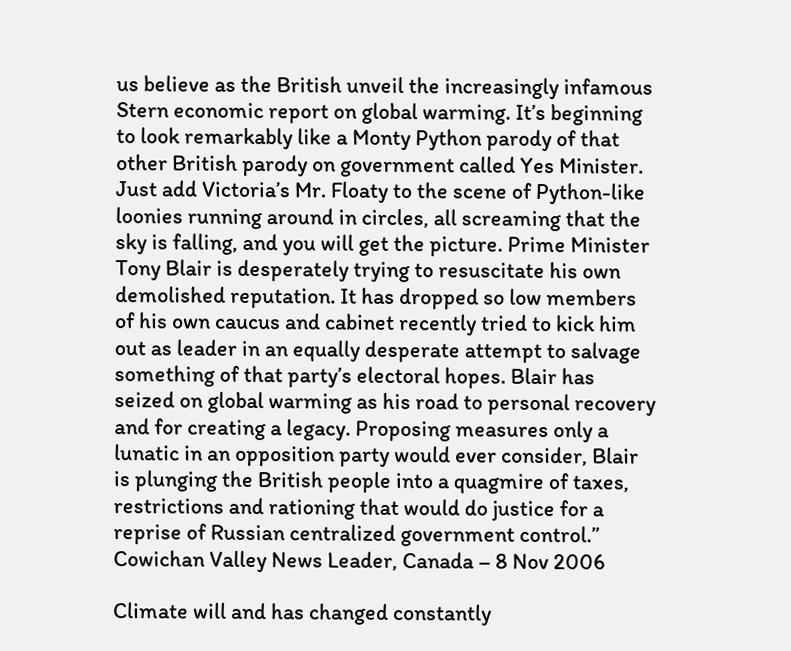us believe as the British unveil the increasingly infamous Stern economic report on global warming. It’s beginning to look remarkably like a Monty Python parody of that other British parody on government called Yes Minister. Just add Victoria’s Mr. Floaty to the scene of Python-like loonies running around in circles, all screaming that the sky is falling, and you will get the picture. Prime Minister Tony Blair is desperately trying to resuscitate his own demolished reputation. It has dropped so low members of his own caucus and cabinet recently tried to kick him out as leader in an equally desperate attempt to salvage something of that party’s electoral hopes. Blair has seized on global warming as his road to personal recovery and for creating a legacy. Proposing measures only a lunatic in an opposition party would ever consider, Blair is plunging the British people into a quagmire of taxes, restrictions and rationing that would do justice for a reprise of Russian centralized government control.” Cowichan Valley News Leader, Canada – 8 Nov 2006

Climate will and has changed constantly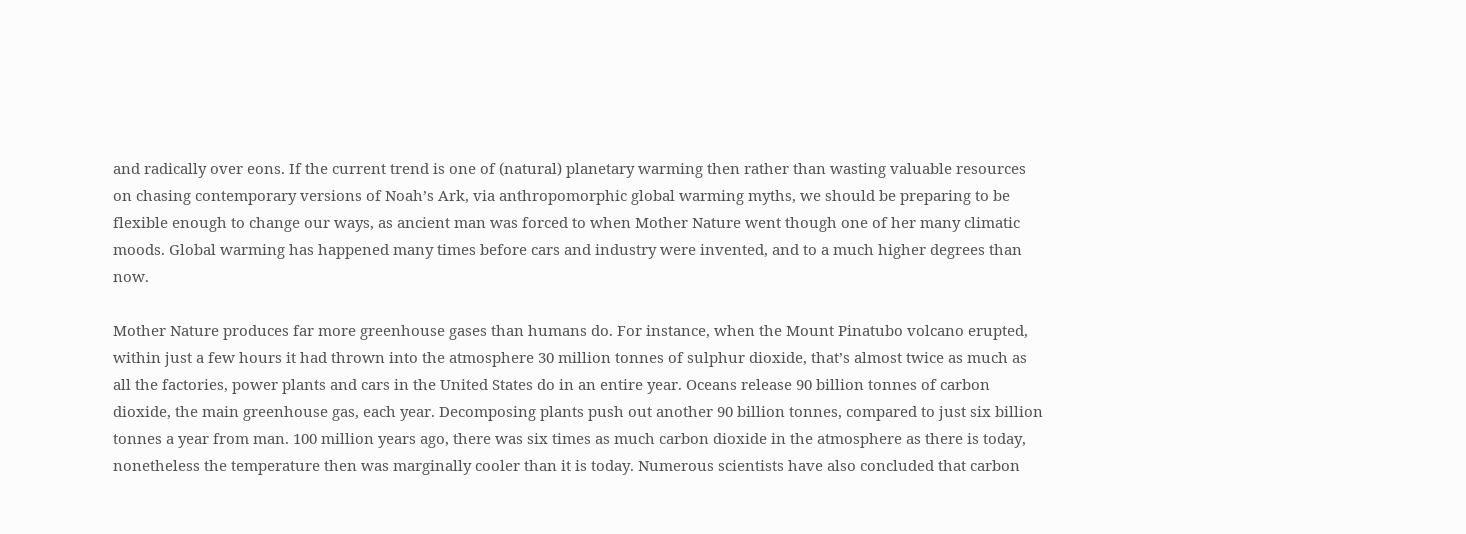and radically over eons. If the current trend is one of (natural) planetary warming then rather than wasting valuable resources on chasing contemporary versions of Noah’s Ark, via anthropomorphic global warming myths, we should be preparing to be flexible enough to change our ways, as ancient man was forced to when Mother Nature went though one of her many climatic moods. Global warming has happened many times before cars and industry were invented, and to a much higher degrees than now.

Mother Nature produces far more greenhouse gases than humans do. For instance, when the Mount Pinatubo volcano erupted, within just a few hours it had thrown into the atmosphere 30 million tonnes of sulphur dioxide, that’s almost twice as much as all the factories, power plants and cars in the United States do in an entire year. Oceans release 90 billion tonnes of carbon dioxide, the main greenhouse gas, each year. Decomposing plants push out another 90 billion tonnes, compared to just six billion tonnes a year from man. 100 million years ago, there was six times as much carbon dioxide in the atmosphere as there is today, nonetheless the temperature then was marginally cooler than it is today. Numerous scientists have also concluded that carbon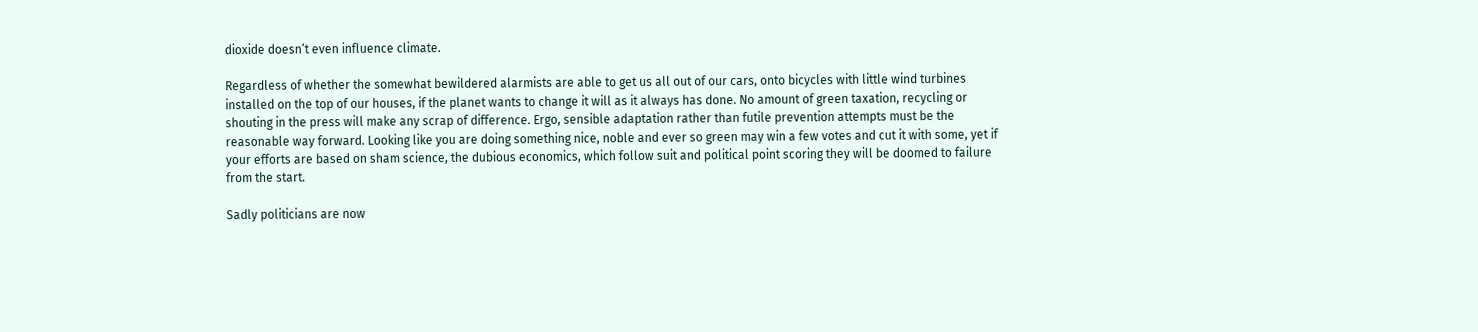dioxide doesn’t even influence climate.

Regardless of whether the somewhat bewildered alarmists are able to get us all out of our cars, onto bicycles with little wind turbines installed on the top of our houses, if the planet wants to change it will as it always has done. No amount of green taxation, recycling or shouting in the press will make any scrap of difference. Ergo, sensible adaptation rather than futile prevention attempts must be the reasonable way forward. Looking like you are doing something nice, noble and ever so green may win a few votes and cut it with some, yet if your efforts are based on sham science, the dubious economics, which follow suit and political point scoring they will be doomed to failure from the start.

Sadly politicians are now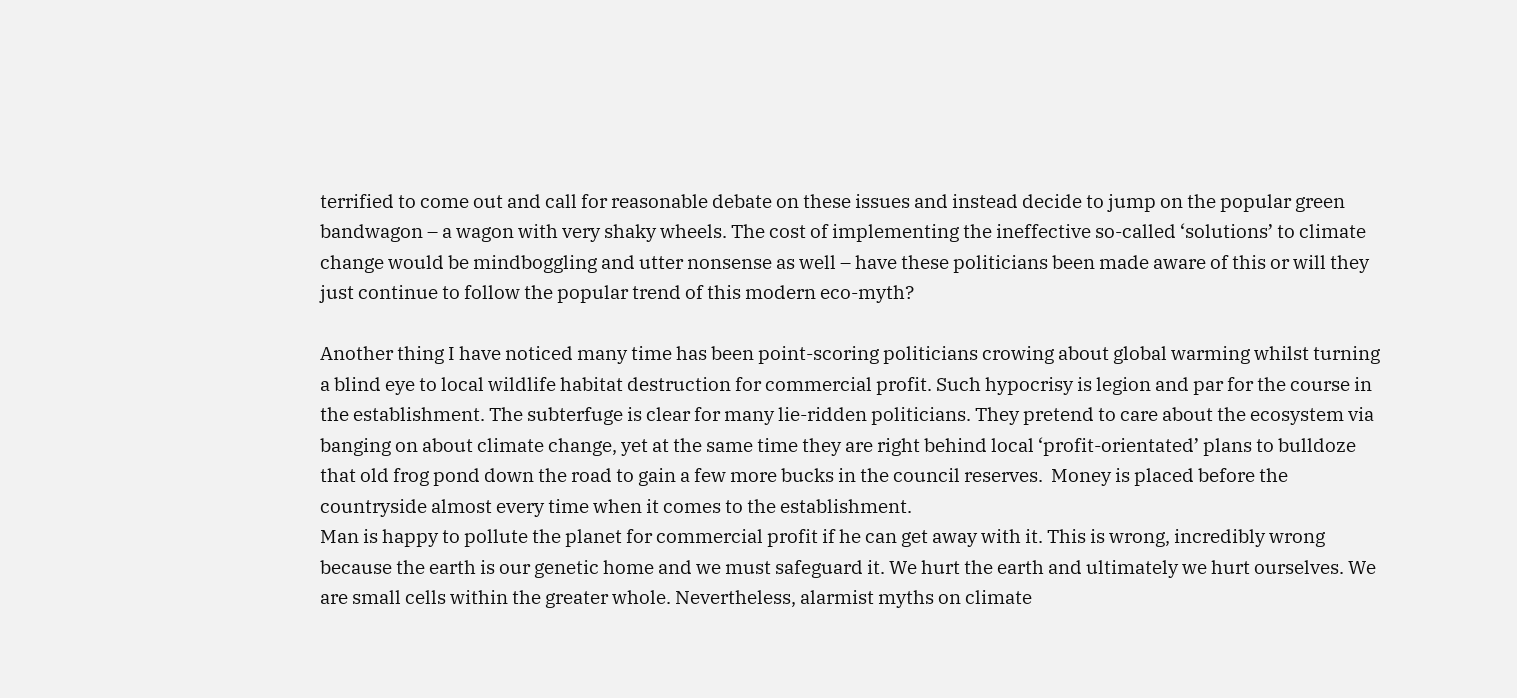terrified to come out and call for reasonable debate on these issues and instead decide to jump on the popular green bandwagon – a wagon with very shaky wheels. The cost of implementing the ineffective so-called ‘solutions’ to climate change would be mindboggling and utter nonsense as well – have these politicians been made aware of this or will they just continue to follow the popular trend of this modern eco-myth?

Another thing I have noticed many time has been point-scoring politicians crowing about global warming whilst turning a blind eye to local wildlife habitat destruction for commercial profit. Such hypocrisy is legion and par for the course in the establishment. The subterfuge is clear for many lie-ridden politicians. They pretend to care about the ecosystem via banging on about climate change, yet at the same time they are right behind local ‘profit-orientated’ plans to bulldoze that old frog pond down the road to gain a few more bucks in the council reserves.  Money is placed before the countryside almost every time when it comes to the establishment.
Man is happy to pollute the planet for commercial profit if he can get away with it. This is wrong, incredibly wrong because the earth is our genetic home and we must safeguard it. We hurt the earth and ultimately we hurt ourselves. We are small cells within the greater whole. Nevertheless, alarmist myths on climate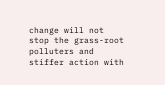change will not stop the grass-root polluters and stiffer action with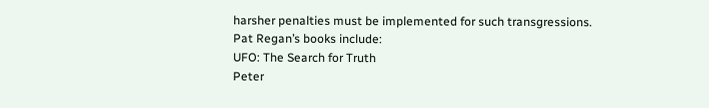harsher penalties must be implemented for such transgressions.
Pat Regan’s books include:
UFO: The Search for Truth
Peter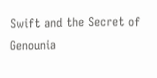Swift and the Secret of Genounia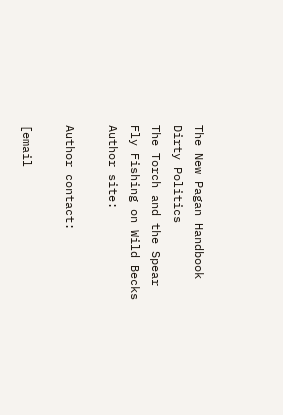The New Pagan Handbook
Dirty Politics
The Torch and the Spear
Fly Fishing on Wild Becks
Author site:

Author contact:

[email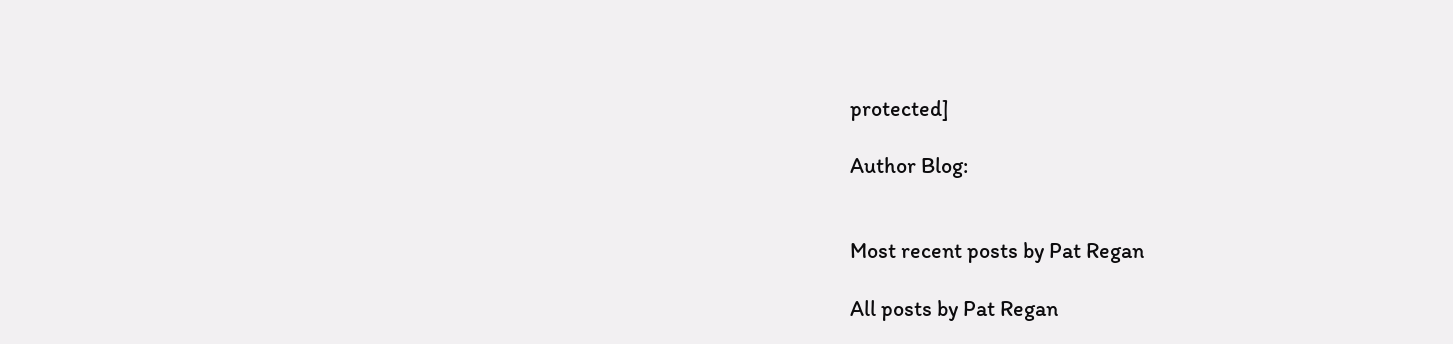protected]

Author Blog:


Most recent posts by Pat Regan

All posts by Pat Regan